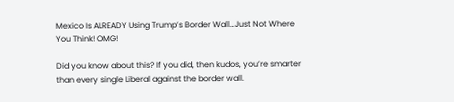Mexico Is ALREADY Using Trump’s Border Wall…Just Not Where You Think! OMG!

Did you know about this? If you did, then kudos, you’re smarter than every single Liberal against the border wall.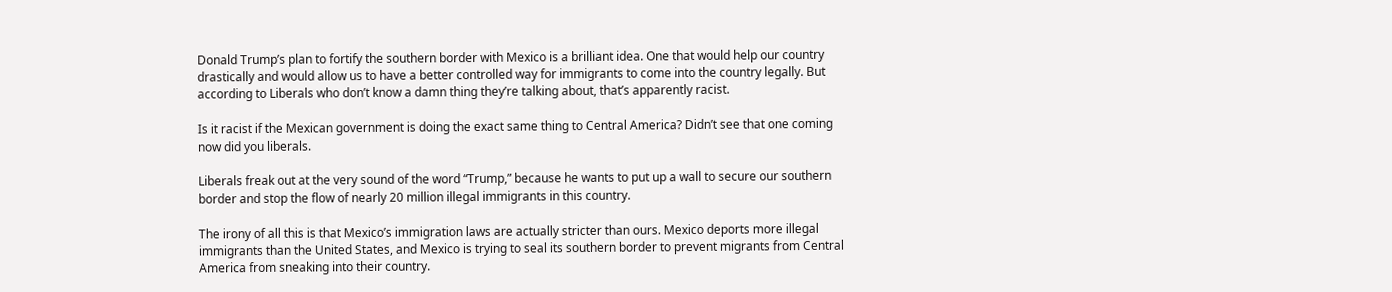Donald Trump’s plan to fortify the southern border with Mexico is a brilliant idea. One that would help our country drastically and would allow us to have a better controlled way for immigrants to come into the country legally. But according to Liberals who don’t know a damn thing they’re talking about, that’s apparently racist.

Is it racist if the Mexican government is doing the exact same thing to Central America? Didn’t see that one coming now did you liberals.

Liberals freak out at the very sound of the word “Trump,” because he wants to put up a wall to secure our southern border and stop the flow of nearly 20 million illegal immigrants in this country.

The irony of all this is that Mexico’s immigration laws are actually stricter than ours. Mexico deports more illegal immigrants than the United States, and Mexico is trying to seal its southern border to prevent migrants from Central America from sneaking into their country.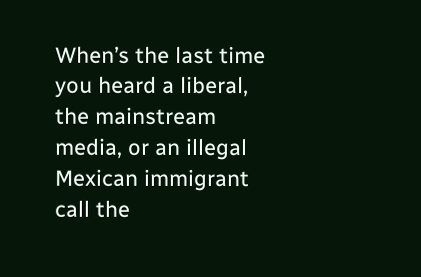When’s the last time you heard a liberal, the mainstream media, or an illegal Mexican immigrant call the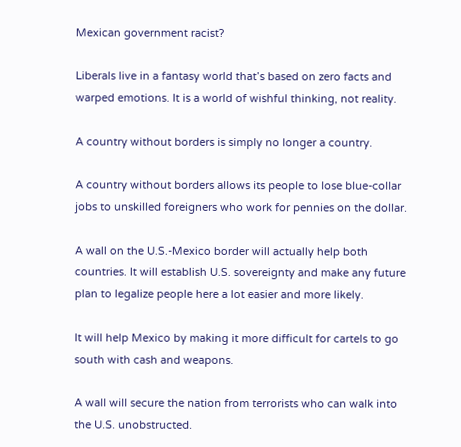Mexican government racist?

Liberals live in a fantasy world that’s based on zero facts and warped emotions. It is a world of wishful thinking, not reality.

A country without borders is simply no longer a country.

A country without borders allows its people to lose blue-collar jobs to unskilled foreigners who work for pennies on the dollar.

A wall on the U.S.-Mexico border will actually help both countries. It will establish U.S. sovereignty and make any future plan to legalize people here a lot easier and more likely.

It will help Mexico by making it more difficult for cartels to go south with cash and weapons.

A wall will secure the nation from terrorists who can walk into the U.S. unobstructed.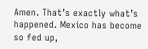Amen. That’s exactly what’s happened. Mexico has become so fed up,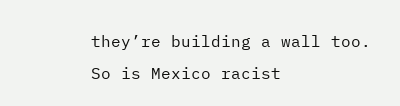they’re building a wall too. So is Mexico racist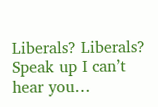Liberals? Liberals? Speak up I can’t hear you…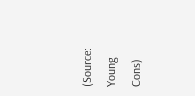(Source: Young Cons)